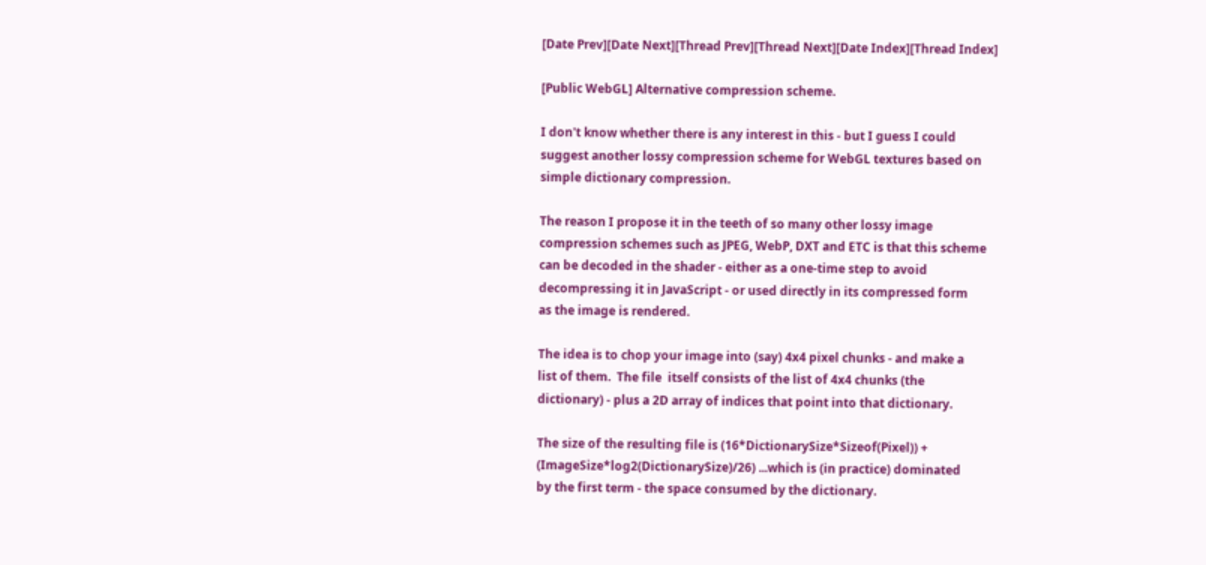[Date Prev][Date Next][Thread Prev][Thread Next][Date Index][Thread Index]

[Public WebGL] Alternative compression scheme.

I don't know whether there is any interest in this - but I guess I could
suggest another lossy compression scheme for WebGL textures based on
simple dictionary compression.

The reason I propose it in the teeth of so many other lossy image
compression schemes such as JPEG, WebP, DXT and ETC is that this scheme
can be decoded in the shader - either as a one-time step to avoid
decompressing it in JavaScript - or used directly in its compressed form
as the image is rendered.

The idea is to chop your image into (say) 4x4 pixel chunks - and make a
list of them.  The file  itself consists of the list of 4x4 chunks (the
dictionary) - plus a 2D array of indices that point into that dictionary.

The size of the resulting file is (16*DictionarySize*Sizeof(Pixel)) +
(ImageSize*log2(DictionarySize)/26) ...which is (in practice) dominated
by the first term - the space consumed by the dictionary.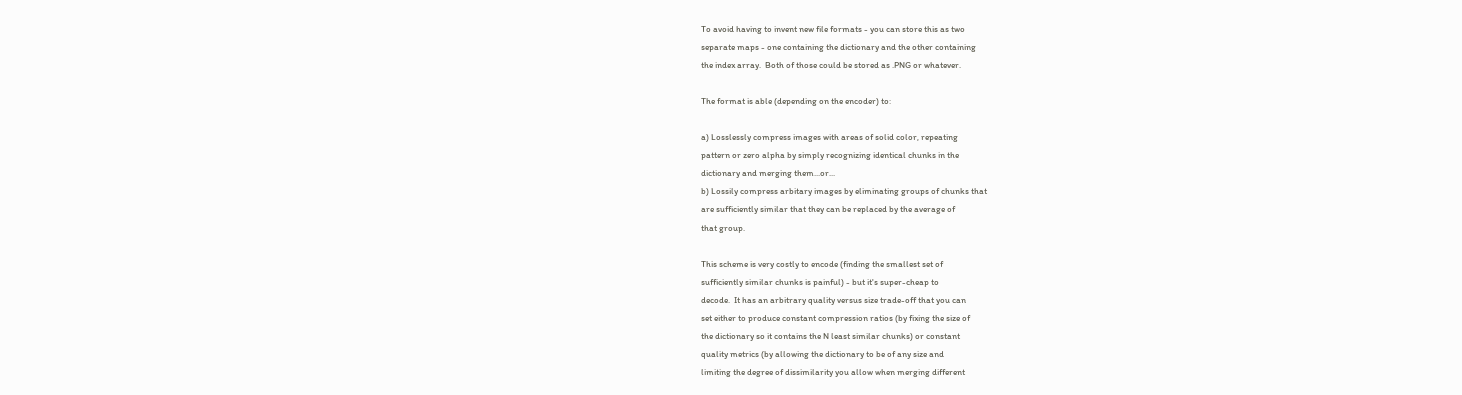To avoid having to invent new file formats - you can store this as two
separate maps - one containing the dictionary and the other containing
the index array.  Both of those could be stored as .PNG or whatever.

The format is able (depending on the encoder) to:

a) Losslessly compress images with areas of solid color, repeating
pattern or zero alpha by simply recognizing identical chunks in the
dictionary and merging them...or...
b) Lossily compress arbitary images by eliminating groups of chunks that
are sufficiently similar that they can be replaced by the average of
that group.

This scheme is very costly to encode (finding the smallest set of
sufficiently similar chunks is painful) - but it's super-cheap to
decode.  It has an arbitrary quality versus size trade-off that you can
set either to produce constant compression ratios (by fixing the size of
the dictionary so it contains the N least similar chunks) or constant
quality metrics (by allowing the dictionary to be of any size and
limiting the degree of dissimilarity you allow when merging different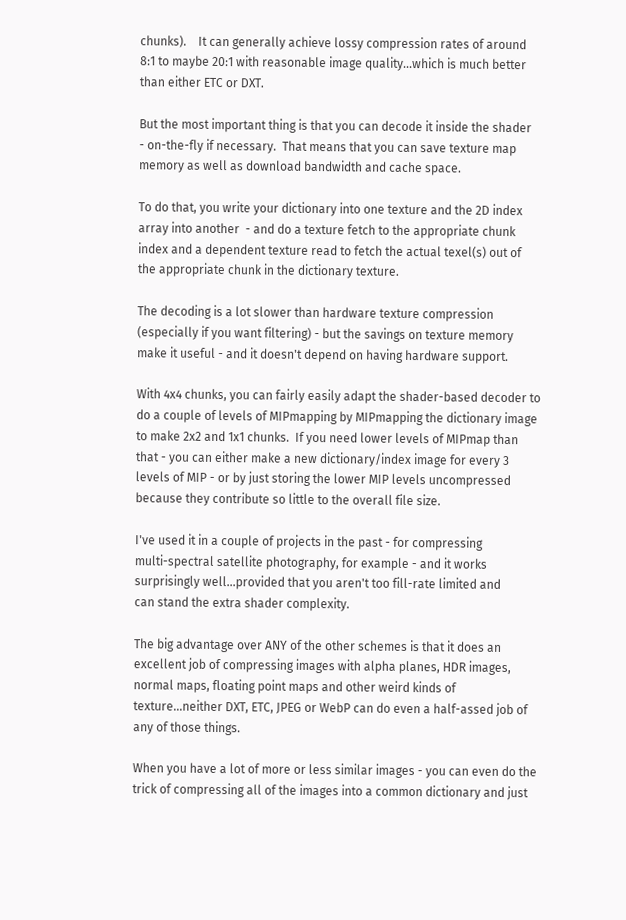chunks).    It can generally achieve lossy compression rates of around
8:1 to maybe 20:1 with reasonable image quality...which is much better
than either ETC or DXT.

But the most important thing is that you can decode it inside the shader
- on-the-fly if necessary.  That means that you can save texture map
memory as well as download bandwidth and cache space.

To do that, you write your dictionary into one texture and the 2D index
array into another  - and do a texture fetch to the appropriate chunk
index and a dependent texture read to fetch the actual texel(s) out of
the appropriate chunk in the dictionary texture.

The decoding is a lot slower than hardware texture compression
(especially if you want filtering) - but the savings on texture memory
make it useful - and it doesn't depend on having hardware support.

With 4x4 chunks, you can fairly easily adapt the shader-based decoder to
do a couple of levels of MIPmapping by MIPmapping the dictionary image
to make 2x2 and 1x1 chunks.  If you need lower levels of MIPmap than
that - you can either make a new dictionary/index image for every 3
levels of MIP - or by just storing the lower MIP levels uncompressed
because they contribute so little to the overall file size.

I've used it in a couple of projects in the past - for compressing
multi-spectral satellite photography, for example - and it works
surprisingly well...provided that you aren't too fill-rate limited and
can stand the extra shader complexity.

The big advantage over ANY of the other schemes is that it does an
excellent job of compressing images with alpha planes, HDR images,
normal maps, floating point maps and other weird kinds of
texture...neither DXT, ETC, JPEG or WebP can do even a half-assed job of
any of those things.

When you have a lot of more or less similar images - you can even do the
trick of compressing all of the images into a common dictionary and just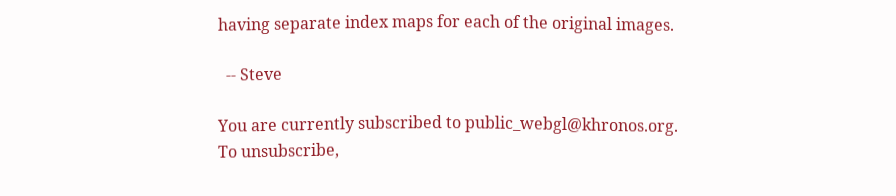having separate index maps for each of the original images.

  -- Steve

You are currently subscribed to public_webgl@khronos.org.
To unsubscribe,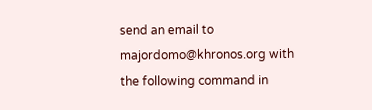send an email to majordomo@khronos.org with
the following command in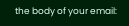the body of your email: